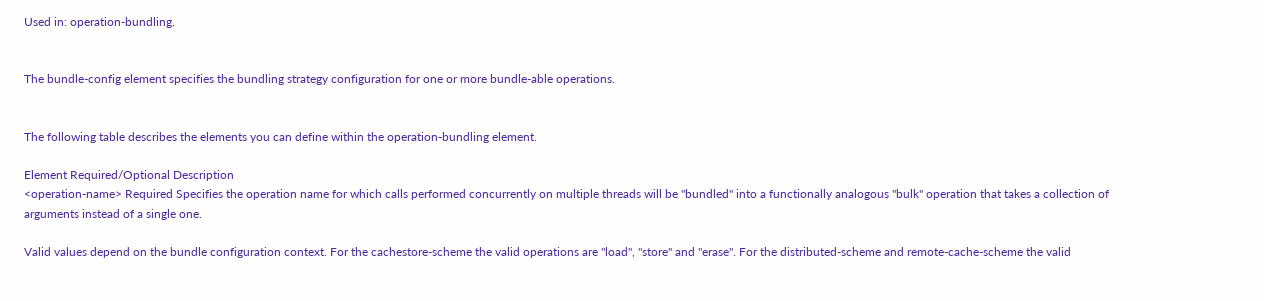Used in: operation-bundling.


The bundle-config element specifies the bundling strategy configuration for one or more bundle-able operations.


The following table describes the elements you can define within the operation-bundling element.

Element Required/Optional Description
<operation-name> Required Specifies the operation name for which calls performed concurrently on multiple threads will be "bundled" into a functionally analogous "bulk" operation that takes a collection of arguments instead of a single one.

Valid values depend on the bundle configuration context. For the cachestore-scheme the valid operations are "load", "store" and "erase". For the distributed-scheme and remote-cache-scheme the valid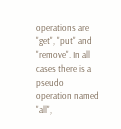operations are "get", "put" and "remove". In all cases there is a pseudo operation named "all",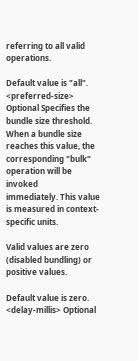referring to all valid operations.

Default value is "all".
<preferred-size> Optional Specifies the bundle size threshold. When a bundle size reaches this value, the corresponding "bulk" operation will be invoked
immediately. This value is measured in context-specific units.

Valid values are zero (disabled bundling) or positive values.

Default value is zero.
<delay-millis> Optional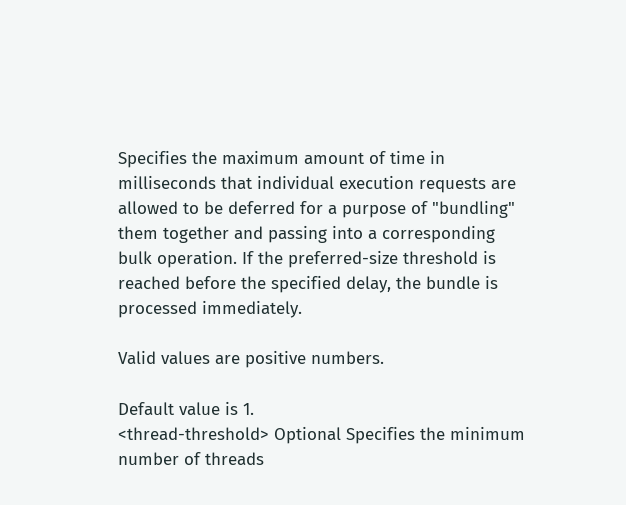Specifies the maximum amount of time in milliseconds that individual execution requests are allowed to be deferred for a purpose of "bundling" them together and passing into a corresponding bulk operation. If the preferred-size threshold is reached before the specified delay, the bundle is processed immediately.

Valid values are positive numbers.

Default value is 1.
<thread-threshold> Optional Specifies the minimum number of threads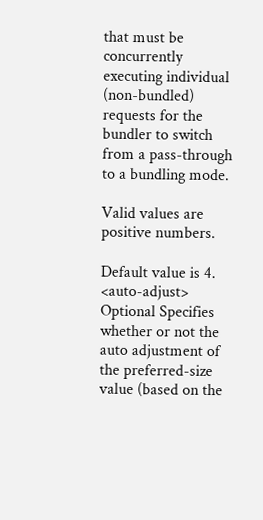that must be concurrently executing individual (non-bundled) requests for the bundler to switch from a pass-through to a bundling mode.

Valid values are positive numbers.

Default value is 4.
<auto-adjust> Optional Specifies whether or not the auto adjustment of the preferred-size value (based on the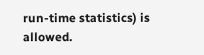run-time statistics) is allowed.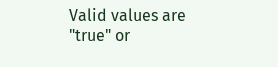Valid values are "true" or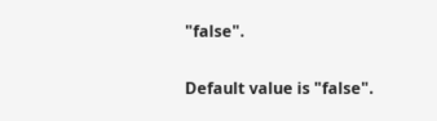"false".

Default value is "false".